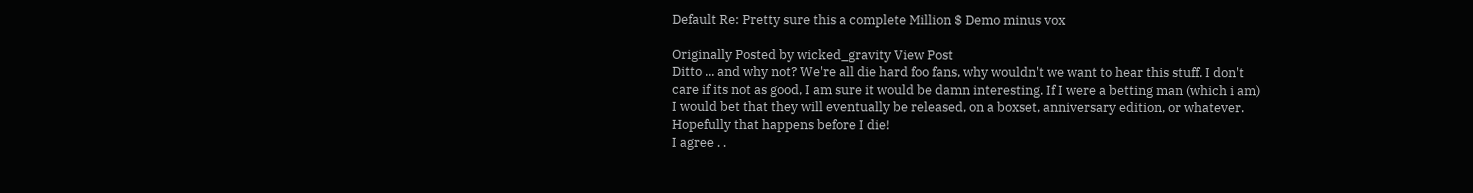Default Re: Pretty sure this a complete Million $ Demo minus vox

Originally Posted by wicked_gravity View Post
Ditto ... and why not? We're all die hard foo fans, why wouldn't we want to hear this stuff. I don't care if its not as good, I am sure it would be damn interesting. If I were a betting man (which i am) I would bet that they will eventually be released, on a boxset, anniversary edition, or whatever. Hopefully that happens before I die!
I agree . .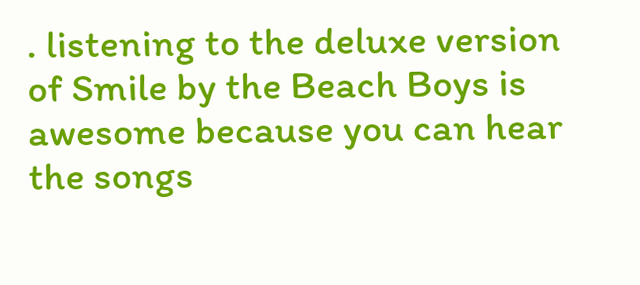. listening to the deluxe version of Smile by the Beach Boys is awesome because you can hear the songs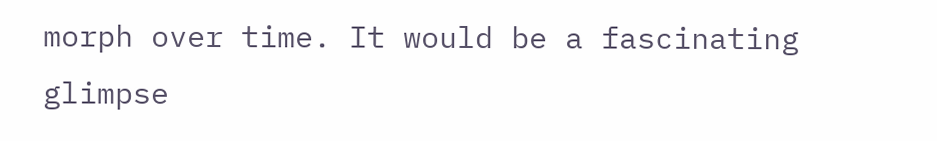morph over time. It would be a fascinating glimpse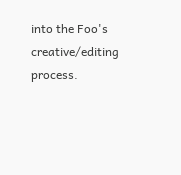into the Foo's creative/editing process.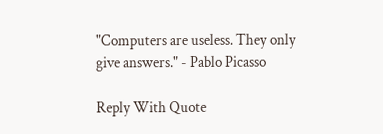"Computers are useless. They only give answers." - Pablo Picasso

Reply With Quote